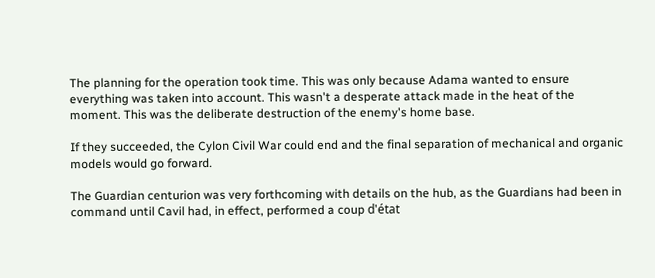The planning for the operation took time. This was only because Adama wanted to ensure everything was taken into account. This wasn't a desperate attack made in the heat of the moment. This was the deliberate destruction of the enemy's home base.

If they succeeded, the Cylon Civil War could end and the final separation of mechanical and organic models would go forward.

The Guardian centurion was very forthcoming with details on the hub, as the Guardians had been in command until Cavil had, in effect, performed a coup d'état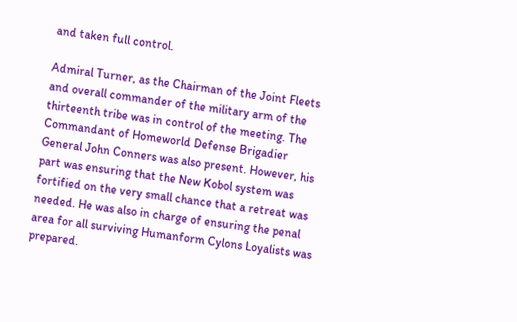and taken full control.

Admiral Turner, as the Chairman of the Joint Fleets and overall commander of the military arm of the thirteenth tribe was in control of the meeting. The Commandant of Homeworld Defense Brigadier General John Conners was also present. However, his part was ensuring that the New Kobol system was fortified on the very small chance that a retreat was needed. He was also in charge of ensuring the penal area for all surviving Humanform Cylons Loyalists was prepared.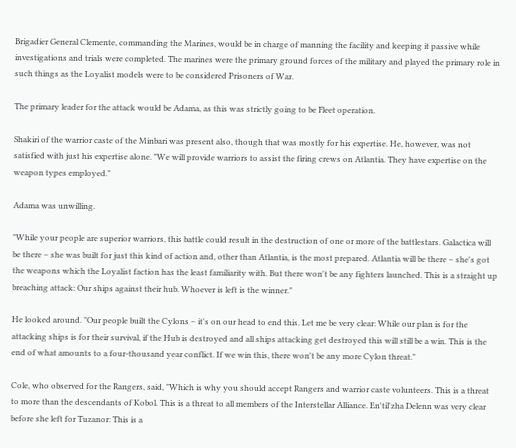Brigadier General Clemente, commanding the Marines, would be in charge of manning the facility and keeping it passive while investigations and trials were completed. The marines were the primary ground forces of the military and played the primary role in such things as the Loyalist models were to be considered Prisoners of War.

The primary leader for the attack would be Adama, as this was strictly going to be Fleet operation.

Shakiri of the warrior caste of the Minbari was present also, though that was mostly for his expertise. He, however, was not satisfied with just his expertise alone. "We will provide warriors to assist the firing crews on Atlantia. They have expertise on the weapon types employed."

Adama was unwilling.

"While your people are superior warriors, this battle could result in the destruction of one or more of the battlestars. Galactica will be there – she was built for just this kind of action and, other than Atlantia, is the most prepared. Atlantia will be there – she's got the weapons which the Loyalist faction has the least familiarity with. But there won't be any fighters launched. This is a straight up breaching attack: Our ships against their hub. Whoever is left is the winner."

He looked around. "Our people built the Cylons – it's on our head to end this. Let me be very clear: While our plan is for the attacking ships is for their survival, if the Hub is destroyed and all ships attacking get destroyed this will still be a win. This is the end of what amounts to a four-thousand year conflict. If we win this, there won't be any more Cylon threat."

Cole, who observed for the Rangers, said, "Which is why you should accept Rangers and warrior caste volunteers. This is a threat to more than the descendants of Kobol. This is a threat to all members of the Interstellar Alliance. En'til'zha Delenn was very clear before she left for Tuzanor: This is a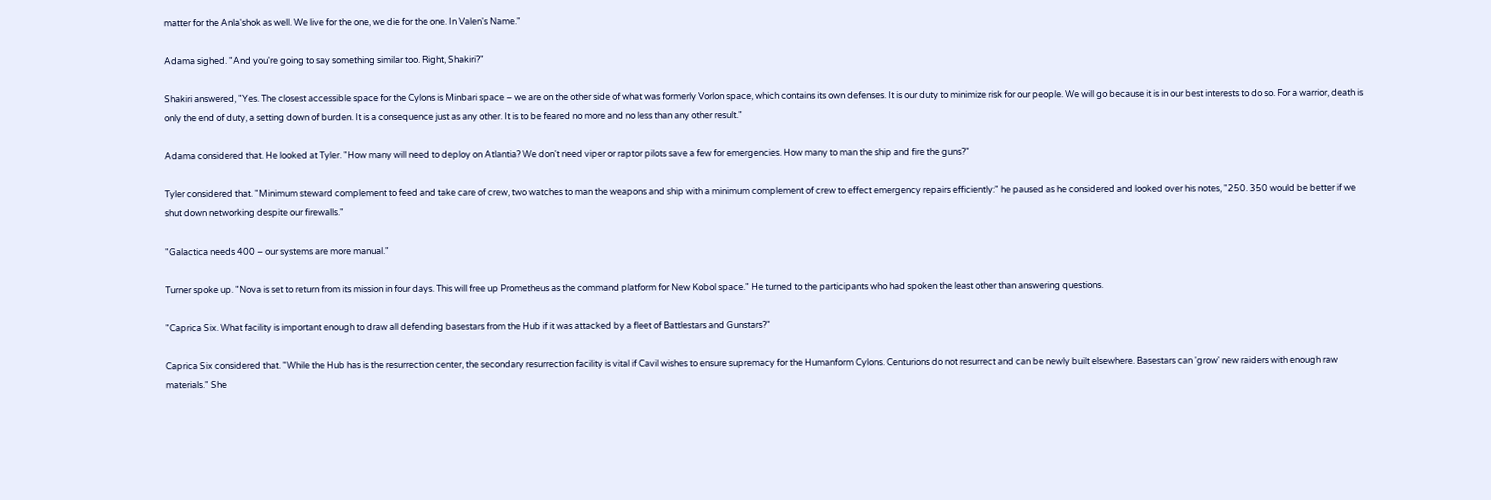matter for the Anla'shok as well. We live for the one, we die for the one. In Valen's Name."

Adama sighed. "And you're going to say something similar too. Right, Shakiri?"

Shakiri answered, "Yes. The closest accessible space for the Cylons is Minbari space – we are on the other side of what was formerly Vorlon space, which contains its own defenses. It is our duty to minimize risk for our people. We will go because it is in our best interests to do so. For a warrior, death is only the end of duty, a setting down of burden. It is a consequence just as any other. It is to be feared no more and no less than any other result."

Adama considered that. He looked at Tyler. "How many will need to deploy on Atlantia? We don't need viper or raptor pilots save a few for emergencies. How many to man the ship and fire the guns?"

Tyler considered that. "Minimum steward complement to feed and take care of crew, two watches to man the weapons and ship with a minimum complement of crew to effect emergency repairs efficiently:" he paused as he considered and looked over his notes, "250. 350 would be better if we shut down networking despite our firewalls."

"Galactica needs 400 – our systems are more manual."

Turner spoke up. "Nova is set to return from its mission in four days. This will free up Prometheus as the command platform for New Kobol space." He turned to the participants who had spoken the least other than answering questions.

"Caprica Six. What facility is important enough to draw all defending basestars from the Hub if it was attacked by a fleet of Battlestars and Gunstars?"

Caprica Six considered that. "While the Hub has is the resurrection center, the secondary resurrection facility is vital if Cavil wishes to ensure supremacy for the Humanform Cylons. Centurions do not resurrect and can be newly built elsewhere. Basestars can 'grow' new raiders with enough raw materials." She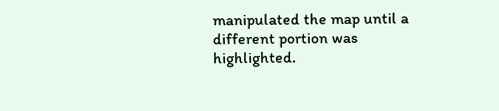manipulated the map until a different portion was highlighted.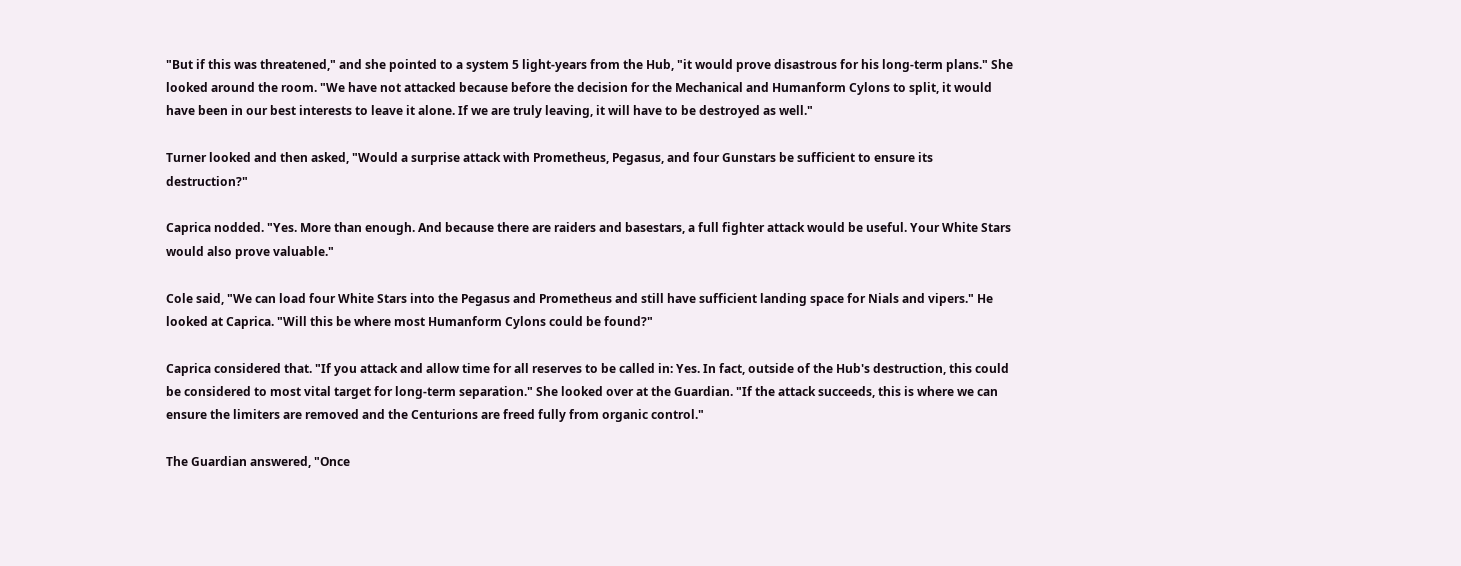"But if this was threatened," and she pointed to a system 5 light-years from the Hub, "it would prove disastrous for his long-term plans." She looked around the room. "We have not attacked because before the decision for the Mechanical and Humanform Cylons to split, it would have been in our best interests to leave it alone. If we are truly leaving, it will have to be destroyed as well."

Turner looked and then asked, "Would a surprise attack with Prometheus, Pegasus, and four Gunstars be sufficient to ensure its destruction?"

Caprica nodded. "Yes. More than enough. And because there are raiders and basestars, a full fighter attack would be useful. Your White Stars would also prove valuable."

Cole said, "We can load four White Stars into the Pegasus and Prometheus and still have sufficient landing space for Nials and vipers." He looked at Caprica. "Will this be where most Humanform Cylons could be found?"

Caprica considered that. "If you attack and allow time for all reserves to be called in: Yes. In fact, outside of the Hub's destruction, this could be considered to most vital target for long-term separation." She looked over at the Guardian. "If the attack succeeds, this is where we can ensure the limiters are removed and the Centurions are freed fully from organic control."

The Guardian answered, "Once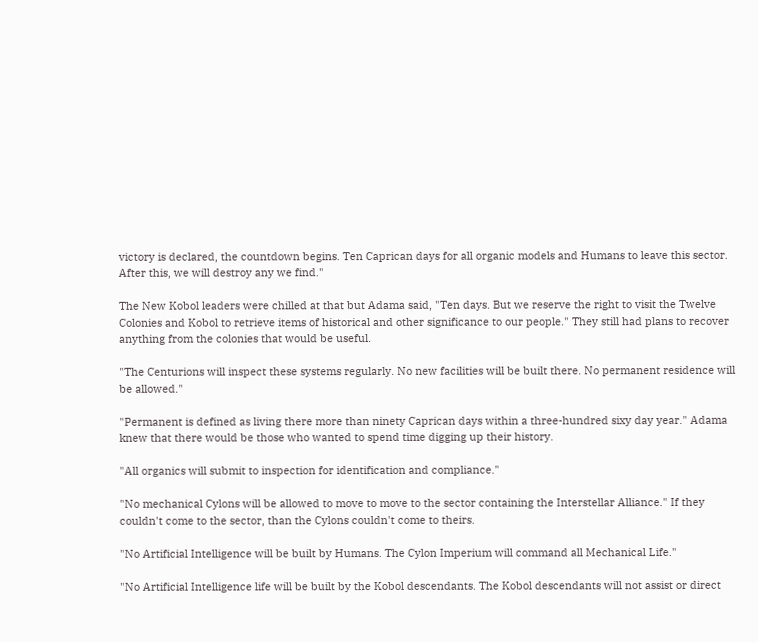victory is declared, the countdown begins. Ten Caprican days for all organic models and Humans to leave this sector. After this, we will destroy any we find."

The New Kobol leaders were chilled at that but Adama said, "Ten days. But we reserve the right to visit the Twelve Colonies and Kobol to retrieve items of historical and other significance to our people." They still had plans to recover anything from the colonies that would be useful.

"The Centurions will inspect these systems regularly. No new facilities will be built there. No permanent residence will be allowed."

"Permanent is defined as living there more than ninety Caprican days within a three-hundred sixy day year." Adama knew that there would be those who wanted to spend time digging up their history.

"All organics will submit to inspection for identification and compliance."

"No mechanical Cylons will be allowed to move to move to the sector containing the Interstellar Alliance." If they couldn't come to the sector, than the Cylons couldn't come to theirs.

"No Artificial Intelligence will be built by Humans. The Cylon Imperium will command all Mechanical Life."

"No Artificial Intelligence life will be built by the Kobol descendants. The Kobol descendants will not assist or direct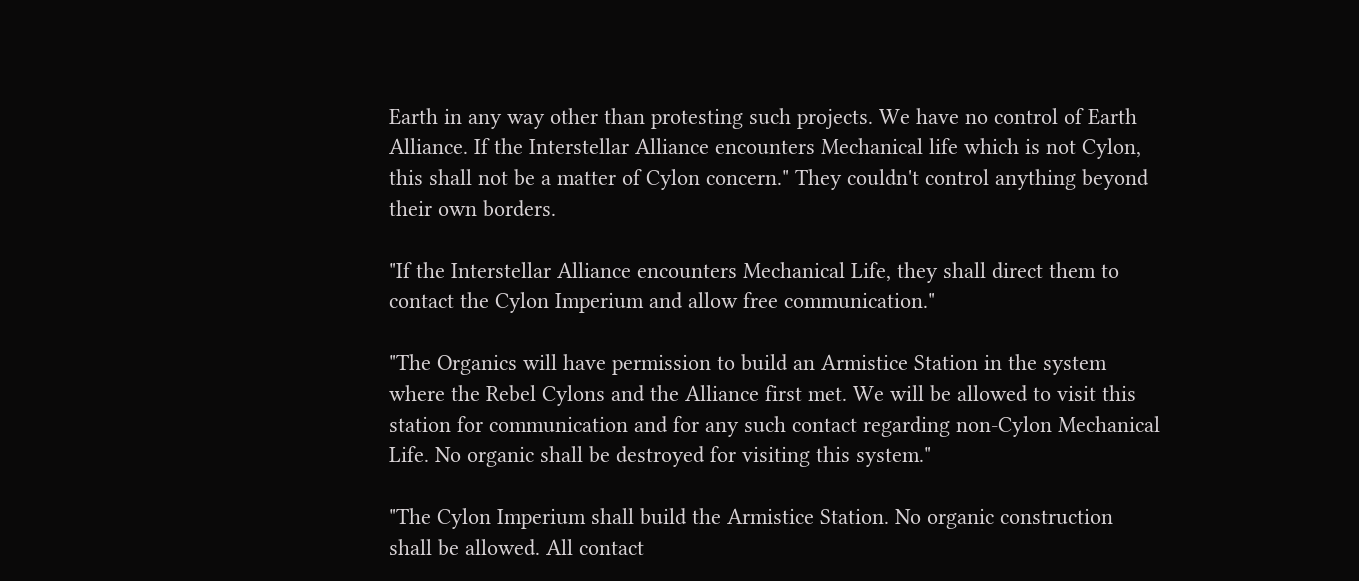Earth in any way other than protesting such projects. We have no control of Earth Alliance. If the Interstellar Alliance encounters Mechanical life which is not Cylon, this shall not be a matter of Cylon concern." They couldn't control anything beyond their own borders.

"If the Interstellar Alliance encounters Mechanical Life, they shall direct them to contact the Cylon Imperium and allow free communication."

"The Organics will have permission to build an Armistice Station in the system where the Rebel Cylons and the Alliance first met. We will be allowed to visit this station for communication and for any such contact regarding non-Cylon Mechanical Life. No organic shall be destroyed for visiting this system."

"The Cylon Imperium shall build the Armistice Station. No organic construction shall be allowed. All contact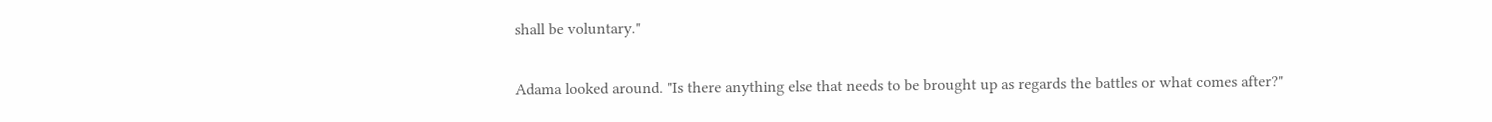shall be voluntary."

Adama looked around. "Is there anything else that needs to be brought up as regards the battles or what comes after?"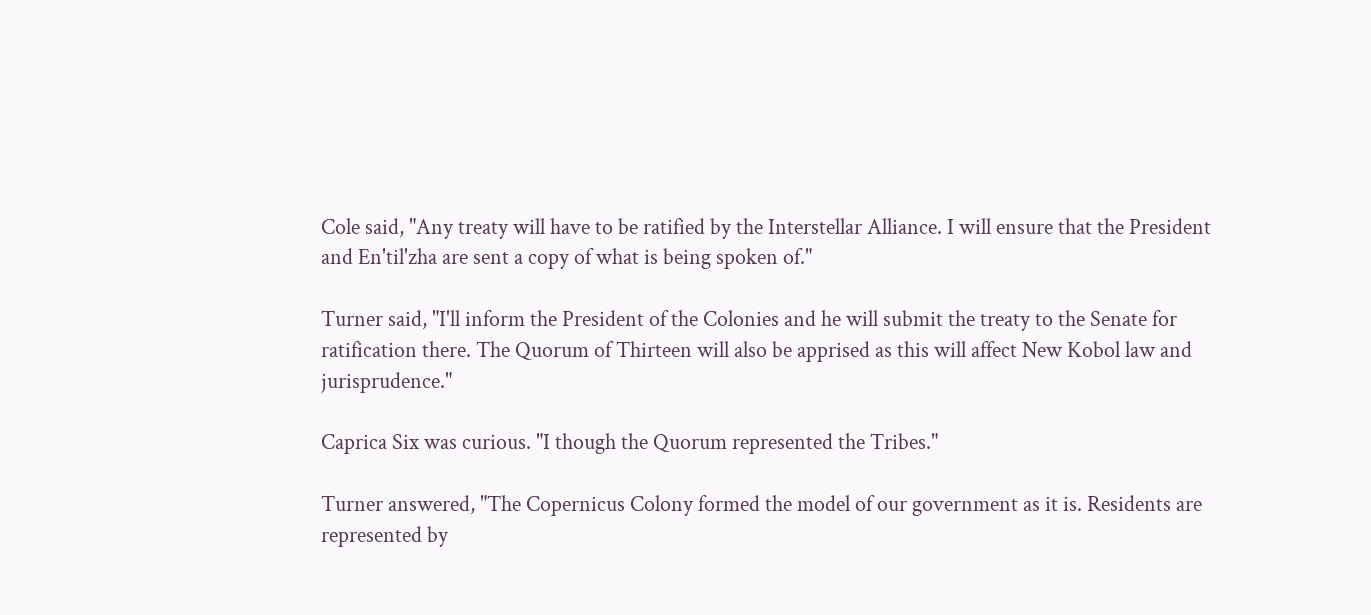Cole said, "Any treaty will have to be ratified by the Interstellar Alliance. I will ensure that the President and En'til'zha are sent a copy of what is being spoken of."

Turner said, "I'll inform the President of the Colonies and he will submit the treaty to the Senate for ratification there. The Quorum of Thirteen will also be apprised as this will affect New Kobol law and jurisprudence."

Caprica Six was curious. "I though the Quorum represented the Tribes."

Turner answered, "The Copernicus Colony formed the model of our government as it is. Residents are represented by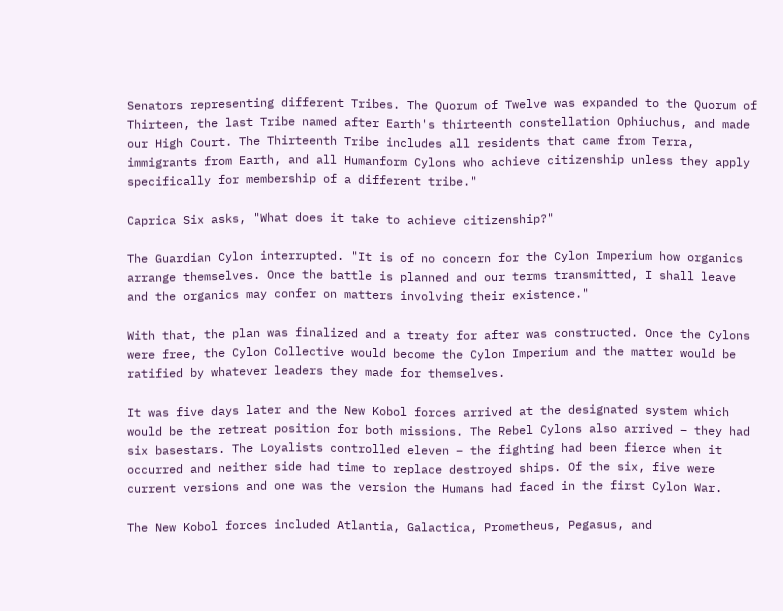Senators representing different Tribes. The Quorum of Twelve was expanded to the Quorum of Thirteen, the last Tribe named after Earth's thirteenth constellation Ophiuchus, and made our High Court. The Thirteenth Tribe includes all residents that came from Terra, immigrants from Earth, and all Humanform Cylons who achieve citizenship unless they apply specifically for membership of a different tribe."

Caprica Six asks, "What does it take to achieve citizenship?"

The Guardian Cylon interrupted. "It is of no concern for the Cylon Imperium how organics arrange themselves. Once the battle is planned and our terms transmitted, I shall leave and the organics may confer on matters involving their existence."

With that, the plan was finalized and a treaty for after was constructed. Once the Cylons were free, the Cylon Collective would become the Cylon Imperium and the matter would be ratified by whatever leaders they made for themselves.

It was five days later and the New Kobol forces arrived at the designated system which would be the retreat position for both missions. The Rebel Cylons also arrived – they had six basestars. The Loyalists controlled eleven – the fighting had been fierce when it occurred and neither side had time to replace destroyed ships. Of the six, five were current versions and one was the version the Humans had faced in the first Cylon War.

The New Kobol forces included Atlantia, Galactica, Prometheus, Pegasus, and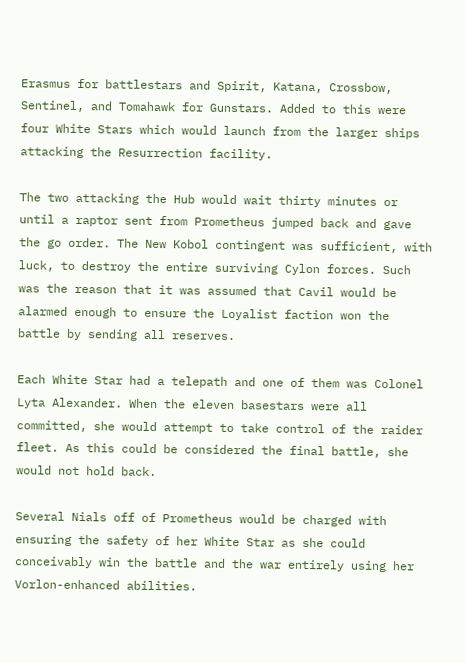Erasmus for battlestars and Spirit, Katana, Crossbow, Sentinel, and Tomahawk for Gunstars. Added to this were four White Stars which would launch from the larger ships attacking the Resurrection facility.

The two attacking the Hub would wait thirty minutes or until a raptor sent from Prometheus jumped back and gave the go order. The New Kobol contingent was sufficient, with luck, to destroy the entire surviving Cylon forces. Such was the reason that it was assumed that Cavil would be alarmed enough to ensure the Loyalist faction won the battle by sending all reserves.

Each White Star had a telepath and one of them was Colonel Lyta Alexander. When the eleven basestars were all committed, she would attempt to take control of the raider fleet. As this could be considered the final battle, she would not hold back.

Several Nials off of Prometheus would be charged with ensuring the safety of her White Star as she could conceivably win the battle and the war entirely using her Vorlon-enhanced abilities.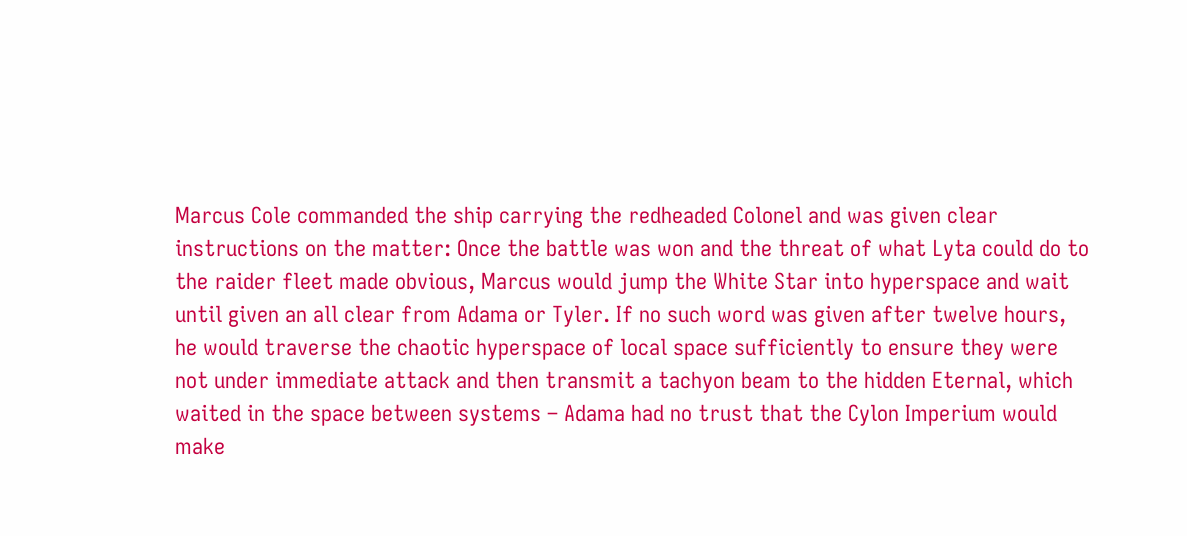Marcus Cole commanded the ship carrying the redheaded Colonel and was given clear instructions on the matter: Once the battle was won and the threat of what Lyta could do to the raider fleet made obvious, Marcus would jump the White Star into hyperspace and wait until given an all clear from Adama or Tyler. If no such word was given after twelve hours, he would traverse the chaotic hyperspace of local space sufficiently to ensure they were not under immediate attack and then transmit a tachyon beam to the hidden Eternal, which waited in the space between systems – Adama had no trust that the Cylon Imperium would make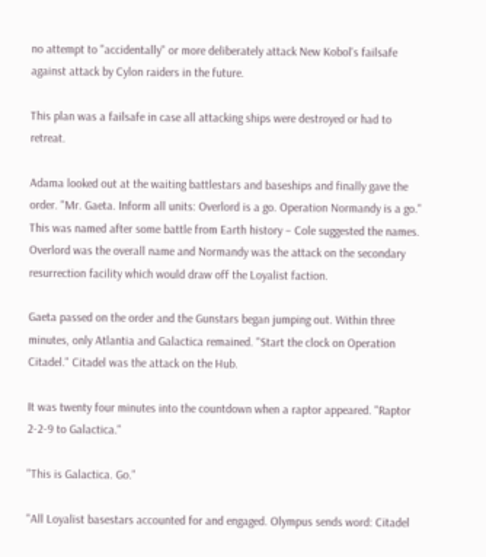no attempt to "accidentally" or more deliberately attack New Kobol's failsafe against attack by Cylon raiders in the future.

This plan was a failsafe in case all attacking ships were destroyed or had to retreat.

Adama looked out at the waiting battlestars and baseships and finally gave the order. "Mr. Gaeta. Inform all units: Overlord is a go. Operation Normandy is a go." This was named after some battle from Earth history – Cole suggested the names. Overlord was the overall name and Normandy was the attack on the secondary resurrection facility which would draw off the Loyalist faction.

Gaeta passed on the order and the Gunstars began jumping out. Within three minutes, only Atlantia and Galactica remained. "Start the clock on Operation Citadel." Citadel was the attack on the Hub.

It was twenty four minutes into the countdown when a raptor appeared. "Raptor 2-2-9 to Galactica."

"This is Galactica. Go."

"All Loyalist basestars accounted for and engaged. Olympus sends word: Citadel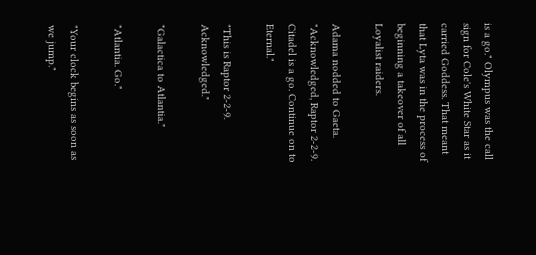is a go." Olympus was the call sign for Cole's White Star as it carried Goddess. That meant that Lyta was in the process of beginning a takeover of all Loyalist raiders.

Adama nodded to Gaeta. "Acknowledged, Raptor 2-2-9. Citadel is a go. Continue on to Eternal."

"This is Raptor 2-2-9. Acknowledged."

"Galactica to Atlantia."

"Atlantia. Go."

"Your clock begins as soon as we jump."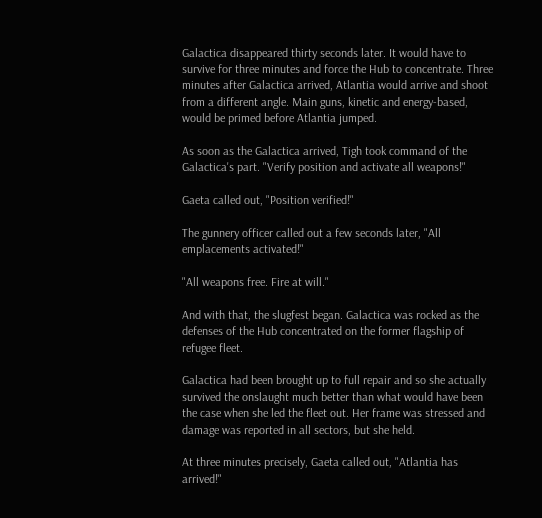Galactica disappeared thirty seconds later. It would have to survive for three minutes and force the Hub to concentrate. Three minutes after Galactica arrived, Atlantia would arrive and shoot from a different angle. Main guns, kinetic and energy-based, would be primed before Atlantia jumped.

As soon as the Galactica arrived, Tigh took command of the Galactica's part. "Verify position and activate all weapons!"

Gaeta called out, "Position verified!"

The gunnery officer called out a few seconds later, "All emplacements activated!"

"All weapons free. Fire at will."

And with that, the slugfest began. Galactica was rocked as the defenses of the Hub concentrated on the former flagship of refugee fleet.

Galactica had been brought up to full repair and so she actually survived the onslaught much better than what would have been the case when she led the fleet out. Her frame was stressed and damage was reported in all sectors, but she held.

At three minutes precisely, Gaeta called out, "Atlantia has arrived!"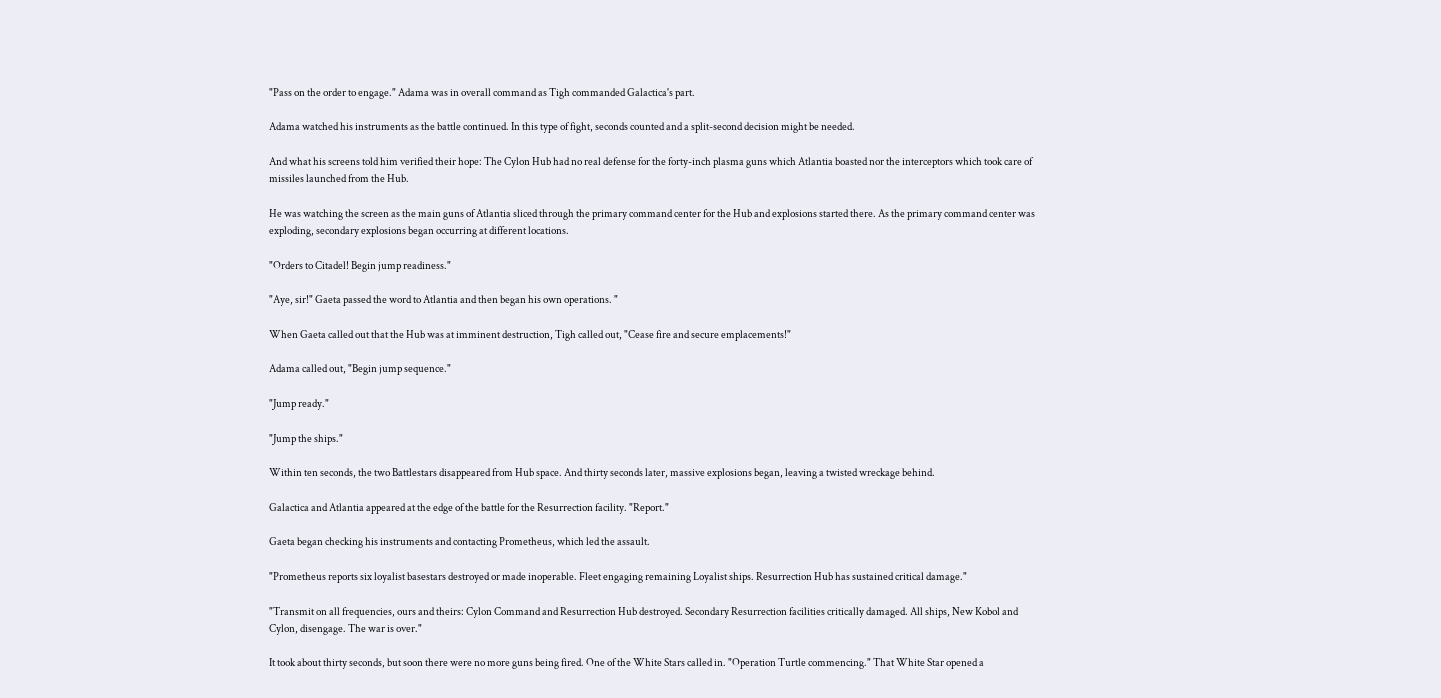"Pass on the order to engage." Adama was in overall command as Tigh commanded Galactica's part.

Adama watched his instruments as the battle continued. In this type of fight, seconds counted and a split-second decision might be needed.

And what his screens told him verified their hope: The Cylon Hub had no real defense for the forty-inch plasma guns which Atlantia boasted nor the interceptors which took care of missiles launched from the Hub.

He was watching the screen as the main guns of Atlantia sliced through the primary command center for the Hub and explosions started there. As the primary command center was exploding, secondary explosions began occurring at different locations.

"Orders to Citadel! Begin jump readiness."

"Aye, sir!" Gaeta passed the word to Atlantia and then began his own operations. "

When Gaeta called out that the Hub was at imminent destruction, Tigh called out, "Cease fire and secure emplacements!"

Adama called out, "Begin jump sequence."

"Jump ready."

"Jump the ships."

Within ten seconds, the two Battlestars disappeared from Hub space. And thirty seconds later, massive explosions began, leaving a twisted wreckage behind.

Galactica and Atlantia appeared at the edge of the battle for the Resurrection facility. "Report."

Gaeta began checking his instruments and contacting Prometheus, which led the assault.

"Prometheus reports six loyalist basestars destroyed or made inoperable. Fleet engaging remaining Loyalist ships. Resurrection Hub has sustained critical damage."

"Transmit on all frequencies, ours and theirs: Cylon Command and Resurrection Hub destroyed. Secondary Resurrection facilities critically damaged. All ships, New Kobol and Cylon, disengage. The war is over."

It took about thirty seconds, but soon there were no more guns being fired. One of the White Stars called in. "Operation Turtle commencing." That White Star opened a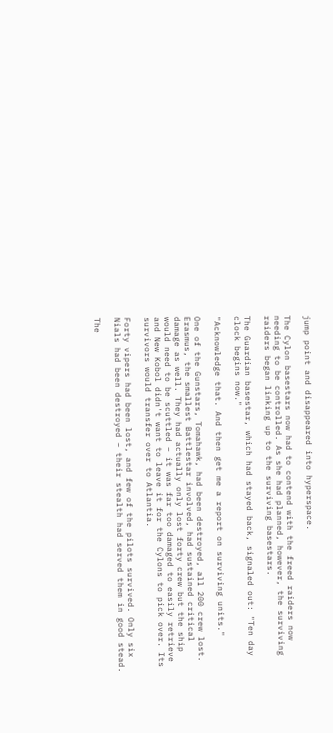jump point and disappeared into hyperspace.

The Cylon basestars now had to contend with the freed raiders now needing to be controlled. As she had planned, however, the surviving raiders began linking up to the surviving basestars.

The Guardian basestar, which had stayed back, signaled out: "Ten day clock begins now."

"Acknowledge that. And then get me a report on surviving units."

One of the Gunstars, Tomahawk, had been destroyed, all 200 crew lost. Erasmus, the smallest Battlestar involved, had sustained critical damage as well. They had actually only lost forty crew but the ship would need to be scuttled – it was far too damaged to easily retrieve and New Kobol didn't want to leave it for the Cylons to pick over. Its survivors would transfer over to Atlantia.

Forty vipers had been lost, and few of the pilots survived. Only six Nials had been destroyed – their stealth had served them in good stead.

The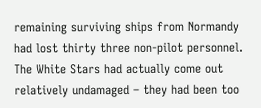remaining surviving ships from Normandy had lost thirty three non-pilot personnel. The White Stars had actually come out relatively undamaged – they had been too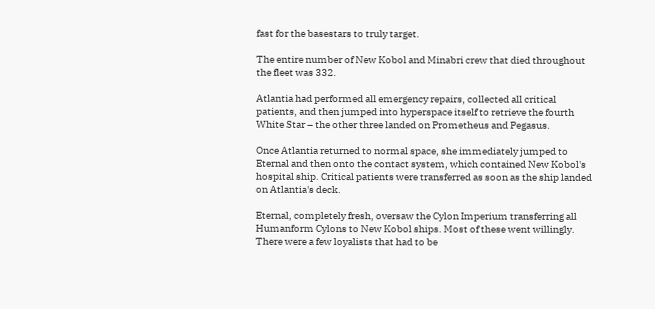fast for the basestars to truly target.

The entire number of New Kobol and Minabri crew that died throughout the fleet was 332.

Atlantia had performed all emergency repairs, collected all critical patients, and then jumped into hyperspace itself to retrieve the fourth White Star – the other three landed on Prometheus and Pegasus.

Once Atlantia returned to normal space, she immediately jumped to Eternal and then onto the contact system, which contained New Kobol's hospital ship. Critical patients were transferred as soon as the ship landed on Atlantia's deck.

Eternal, completely fresh, oversaw the Cylon Imperium transferring all Humanform Cylons to New Kobol ships. Most of these went willingly. There were a few loyalists that had to be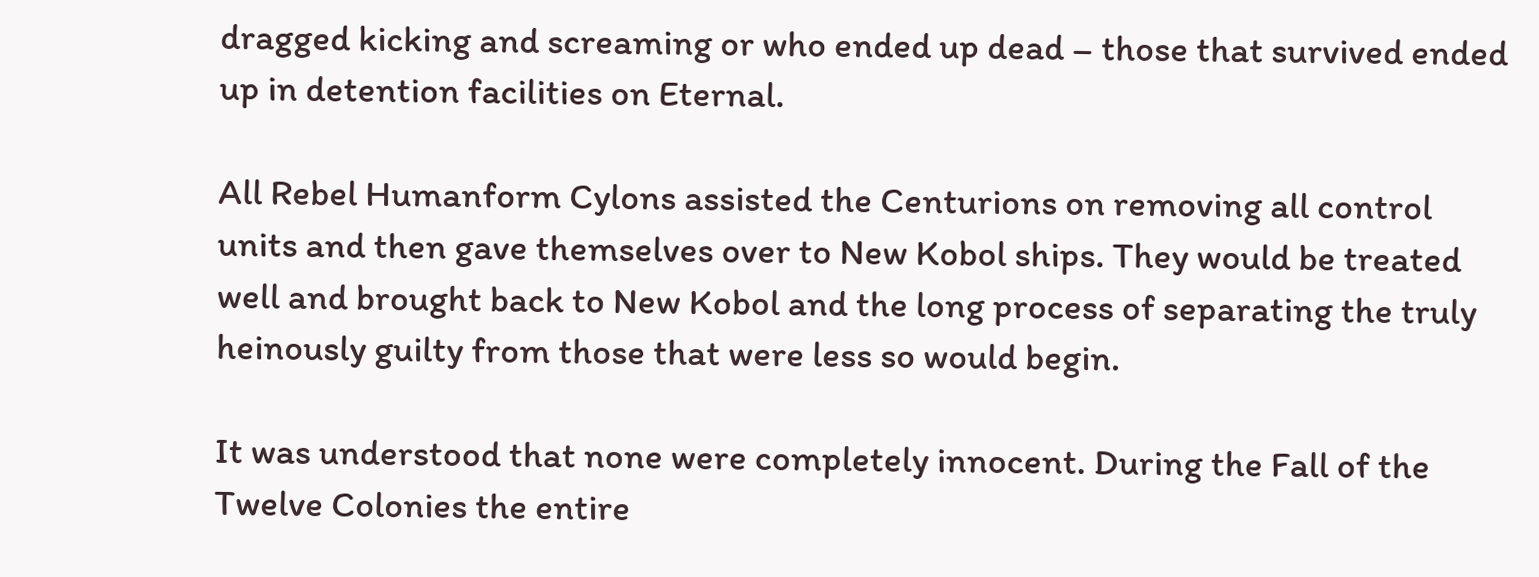dragged kicking and screaming or who ended up dead – those that survived ended up in detention facilities on Eternal.

All Rebel Humanform Cylons assisted the Centurions on removing all control units and then gave themselves over to New Kobol ships. They would be treated well and brought back to New Kobol and the long process of separating the truly heinously guilty from those that were less so would begin.

It was understood that none were completely innocent. During the Fall of the Twelve Colonies the entire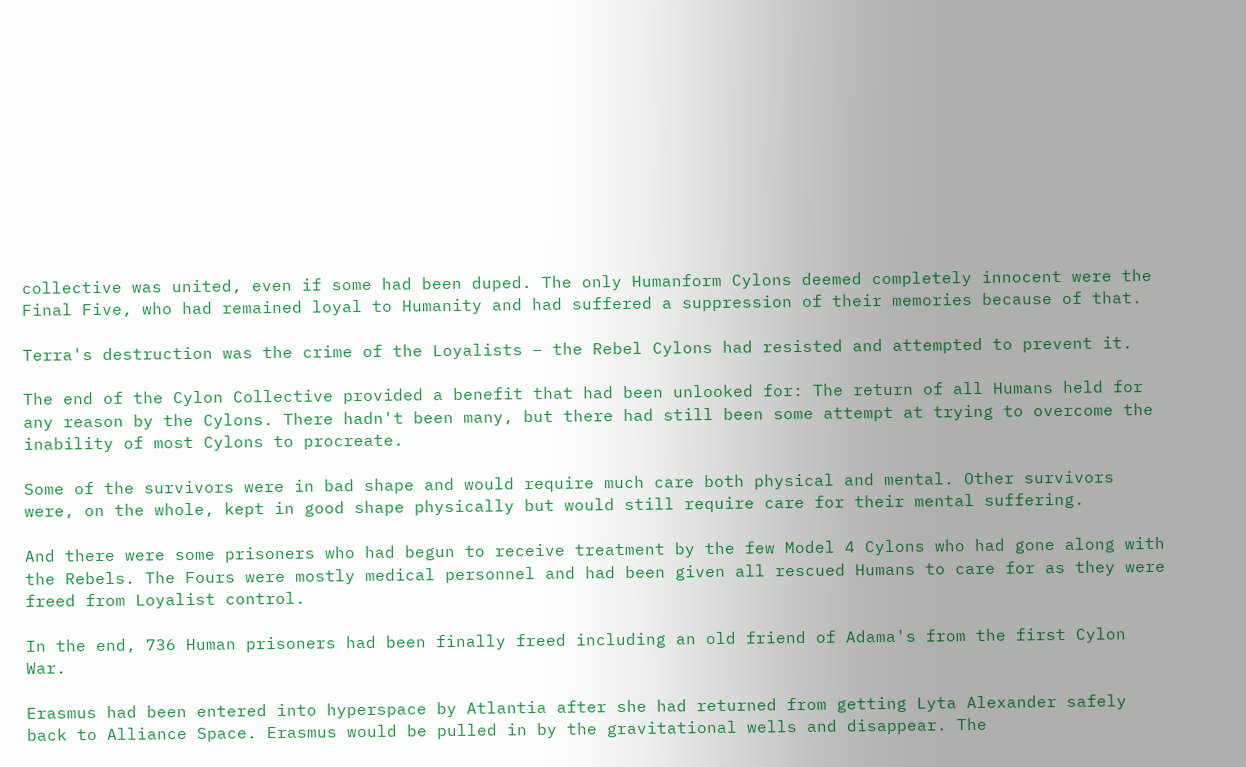collective was united, even if some had been duped. The only Humanform Cylons deemed completely innocent were the Final Five, who had remained loyal to Humanity and had suffered a suppression of their memories because of that.

Terra's destruction was the crime of the Loyalists – the Rebel Cylons had resisted and attempted to prevent it.

The end of the Cylon Collective provided a benefit that had been unlooked for: The return of all Humans held for any reason by the Cylons. There hadn't been many, but there had still been some attempt at trying to overcome the inability of most Cylons to procreate.

Some of the survivors were in bad shape and would require much care both physical and mental. Other survivors were, on the whole, kept in good shape physically but would still require care for their mental suffering.

And there were some prisoners who had begun to receive treatment by the few Model 4 Cylons who had gone along with the Rebels. The Fours were mostly medical personnel and had been given all rescued Humans to care for as they were freed from Loyalist control.

In the end, 736 Human prisoners had been finally freed including an old friend of Adama's from the first Cylon War.

Erasmus had been entered into hyperspace by Atlantia after she had returned from getting Lyta Alexander safely back to Alliance Space. Erasmus would be pulled in by the gravitational wells and disappear. The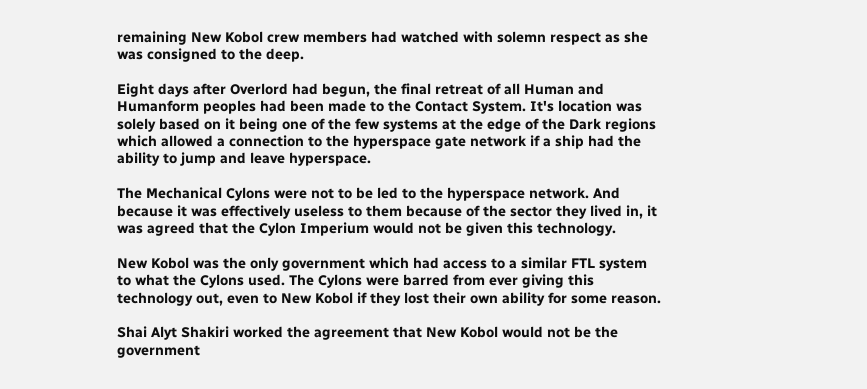remaining New Kobol crew members had watched with solemn respect as she was consigned to the deep.

Eight days after Overlord had begun, the final retreat of all Human and Humanform peoples had been made to the Contact System. It's location was solely based on it being one of the few systems at the edge of the Dark regions which allowed a connection to the hyperspace gate network if a ship had the ability to jump and leave hyperspace.

The Mechanical Cylons were not to be led to the hyperspace network. And because it was effectively useless to them because of the sector they lived in, it was agreed that the Cylon Imperium would not be given this technology.

New Kobol was the only government which had access to a similar FTL system to what the Cylons used. The Cylons were barred from ever giving this technology out, even to New Kobol if they lost their own ability for some reason.

Shai Alyt Shakiri worked the agreement that New Kobol would not be the government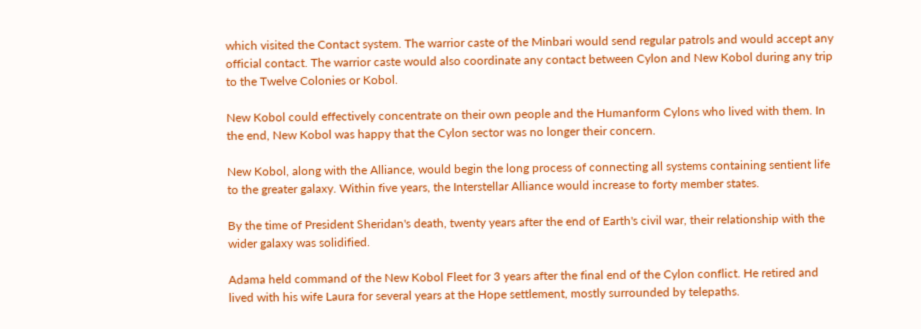which visited the Contact system. The warrior caste of the Minbari would send regular patrols and would accept any official contact. The warrior caste would also coordinate any contact between Cylon and New Kobol during any trip to the Twelve Colonies or Kobol.

New Kobol could effectively concentrate on their own people and the Humanform Cylons who lived with them. In the end, New Kobol was happy that the Cylon sector was no longer their concern.

New Kobol, along with the Alliance, would begin the long process of connecting all systems containing sentient life to the greater galaxy. Within five years, the Interstellar Alliance would increase to forty member states.

By the time of President Sheridan's death, twenty years after the end of Earth's civil war, their relationship with the wider galaxy was solidified.

Adama held command of the New Kobol Fleet for 3 years after the final end of the Cylon conflict. He retired and lived with his wife Laura for several years at the Hope settlement, mostly surrounded by telepaths.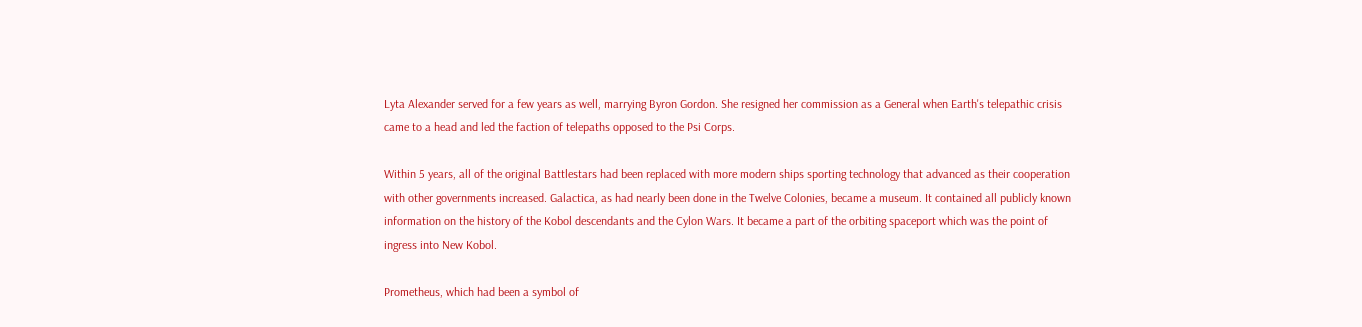Lyta Alexander served for a few years as well, marrying Byron Gordon. She resigned her commission as a General when Earth's telepathic crisis came to a head and led the faction of telepaths opposed to the Psi Corps.

Within 5 years, all of the original Battlestars had been replaced with more modern ships sporting technology that advanced as their cooperation with other governments increased. Galactica, as had nearly been done in the Twelve Colonies, became a museum. It contained all publicly known information on the history of the Kobol descendants and the Cylon Wars. It became a part of the orbiting spaceport which was the point of ingress into New Kobol.

Prometheus, which had been a symbol of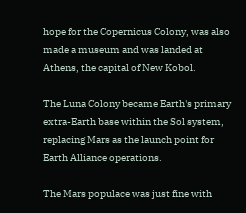hope for the Copernicus Colony, was also made a museum and was landed at Athens, the capital of New Kobol.

The Luna Colony became Earth's primary extra-Earth base within the Sol system, replacing Mars as the launch point for Earth Alliance operations.

The Mars populace was just fine with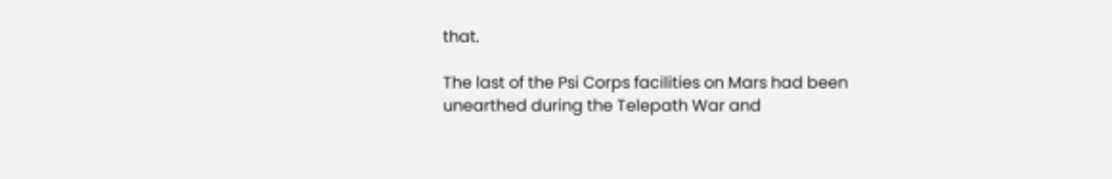that.

The last of the Psi Corps facilities on Mars had been unearthed during the Telepath War and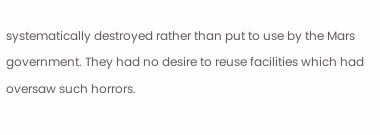systematically destroyed rather than put to use by the Mars government. They had no desire to reuse facilities which had oversaw such horrors.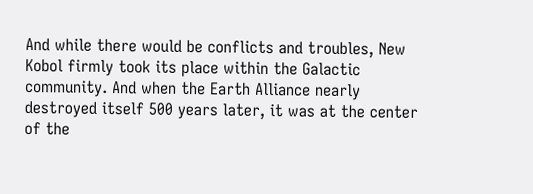And while there would be conflicts and troubles, New Kobol firmly took its place within the Galactic community. And when the Earth Alliance nearly destroyed itself 500 years later, it was at the center of the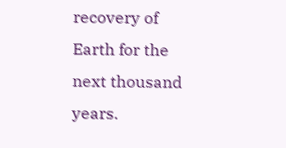recovery of Earth for the next thousand years.